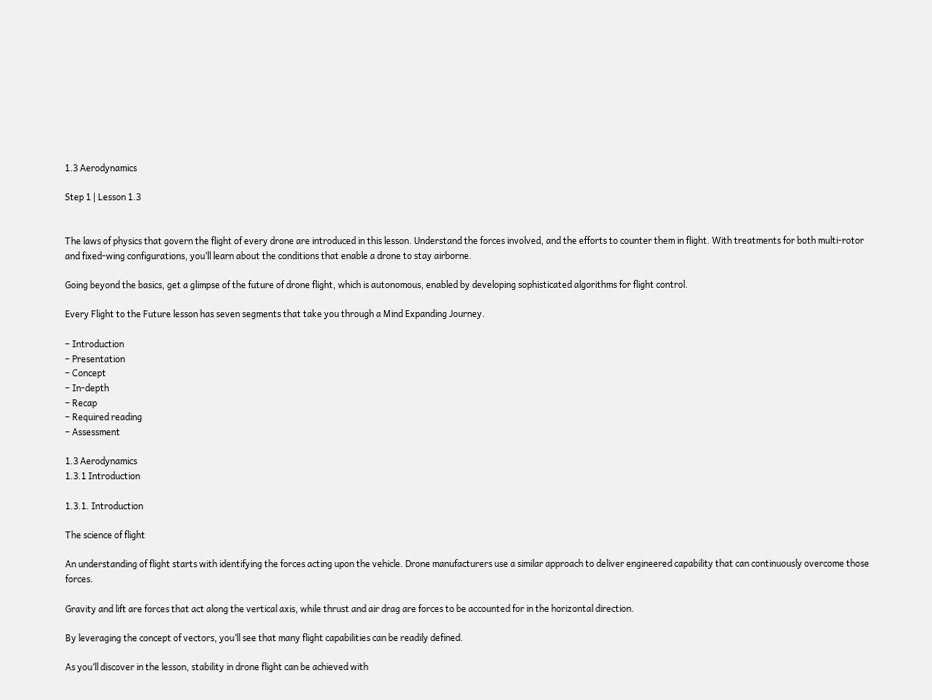1.3 Aerodynamics

Step 1 | Lesson 1.3


The laws of physics that govern the flight of every drone are introduced in this lesson. Understand the forces involved, and the efforts to counter them in flight. With treatments for both multi-rotor and fixed-wing configurations, you’ll learn about the conditions that enable a drone to stay airborne.

Going beyond the basics, get a glimpse of the future of drone flight, which is autonomous, enabled by developing sophisticated algorithms for flight control.

Every Flight to the Future lesson has seven segments that take you through a Mind Expanding Journey.

– Introduction
– Presentation
– Concept
– In-depth
– Recap
– Required reading
– Assessment

1.3 Aerodynamics
1.3.1 Introduction

1.3.1. Introduction

The science of flight

An understanding of flight starts with identifying the forces acting upon the vehicle. Drone manufacturers use a similar approach to deliver engineered capability that can continuously overcome those forces.

Gravity and lift are forces that act along the vertical axis, while thrust and air drag are forces to be accounted for in the horizontal direction.

By leveraging the concept of vectors, you’ll see that many flight capabilities can be readily defined.

As you’ll discover in the lesson, stability in drone flight can be achieved with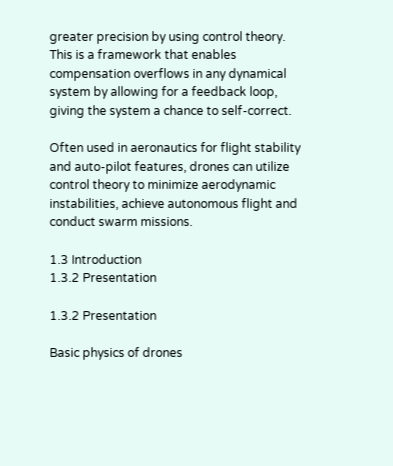greater precision by using control theory. This is a framework that enables compensation overflows in any dynamical system by allowing for a feedback loop, giving the system a chance to self-correct.

Often used in aeronautics for flight stability and auto-pilot features, drones can utilize control theory to minimize aerodynamic instabilities, achieve autonomous flight and conduct swarm missions.

1.3 Introduction
1.3.2 Presentation

1.3.2 Presentation

Basic physics of drones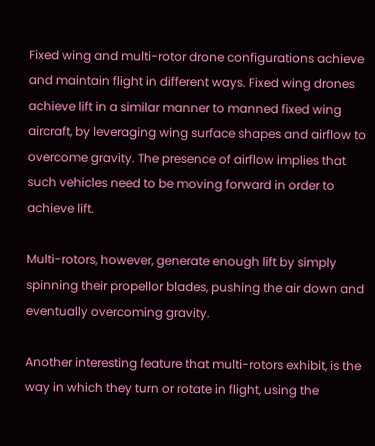Fixed wing and multi-rotor drone configurations achieve and maintain flight in different ways. Fixed wing drones achieve lift in a similar manner to manned fixed wing aircraft, by leveraging wing surface shapes and airflow to overcome gravity. The presence of airflow implies that such vehicles need to be moving forward in order to achieve lift.

Multi-rotors, however, generate enough lift by simply spinning their propellor blades, pushing the air down and eventually overcoming gravity.

Another interesting feature that multi-rotors exhibit, is the way in which they turn or rotate in flight, using the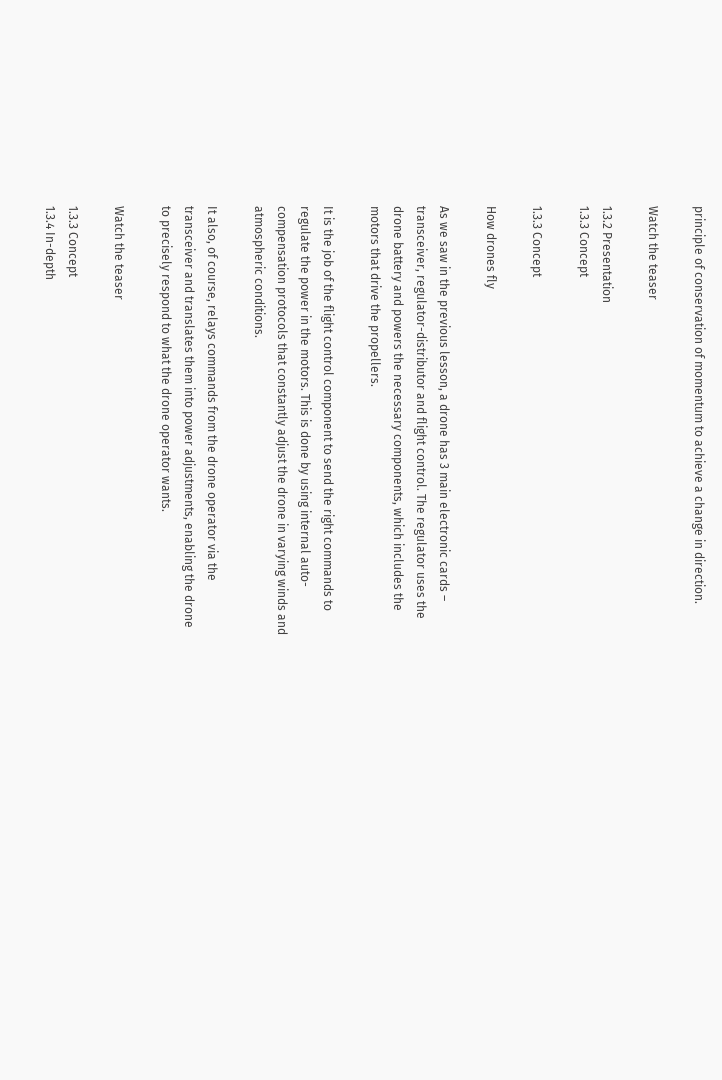principle of conservation of momentum to achieve a change in direction.

Watch the teaser

1.3.2 Presentation
1.3.3 Concept

1.3.3 Concept

How drones fly

As we saw in the previous lesson, a drone has 3 main electronic cards – transceiver, regulator-distributor and flight control. The regulator uses the drone battery and powers the necessary components, which includes the motors that drive the propellers.

It is the job of the flight control component to send the right commands to regulate the power in the motors. This is done by using internal auto-compensation protocols that constantly adjust the drone in varying winds and atmospheric conditions.

It also, of course, relays commands from the drone operator via the transceiver and translates them into power adjustments, enabling the drone to precisely respond to what the drone operator wants.

Watch the teaser

1.3.3 Concept
1.3.4 In-depth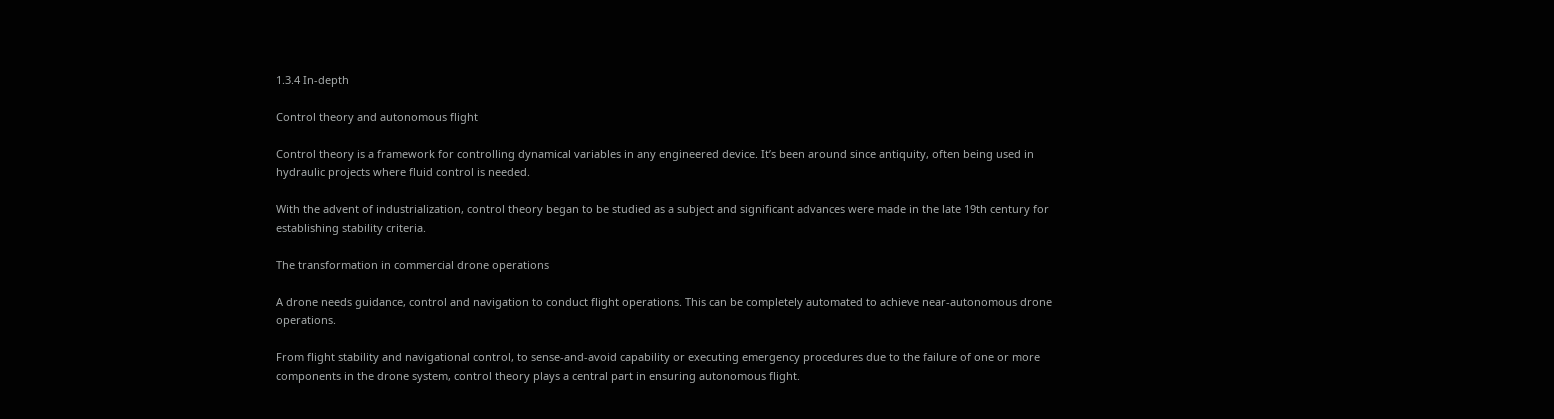1.3.4 In-depth

Control theory and autonomous flight

Control theory is a framework for controlling dynamical variables in any engineered device. It’s been around since antiquity, often being used in hydraulic projects where fluid control is needed.

With the advent of industrialization, control theory began to be studied as a subject and significant advances were made in the late 19th century for establishing stability criteria.

The transformation in commercial drone operations

A drone needs guidance, control and navigation to conduct flight operations. This can be completely automated to achieve near-autonomous drone operations.

From flight stability and navigational control, to sense-and-avoid capability or executing emergency procedures due to the failure of one or more components in the drone system, control theory plays a central part in ensuring autonomous flight.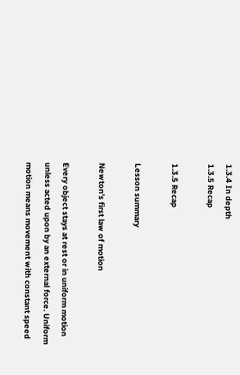1.3.4 In depth
1.3.5 Recap

1.3.5 Recap

Lesson summary

Newton’s first law of motion

Every object stays at rest or in uniform motion unless acted upon by an external force. Uniform motion means movement with constant speed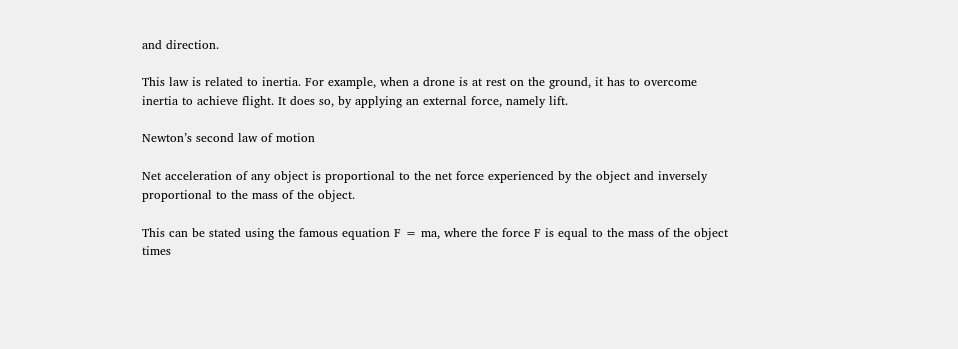and direction.

This law is related to inertia. For example, when a drone is at rest on the ground, it has to overcome inertia to achieve flight. It does so, by applying an external force, namely lift.

Newton’s second law of motion

Net acceleration of any object is proportional to the net force experienced by the object and inversely proportional to the mass of the object.

This can be stated using the famous equation F = ma, where the force F is equal to the mass of the object times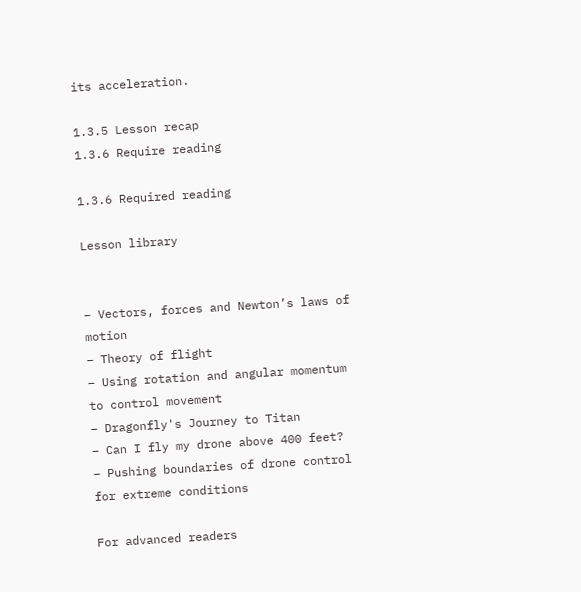its acceleration.

1.3.5 Lesson recap
1.3.6 Require reading

1.3.6 Required reading

Lesson library


– Vectors, forces and Newton’s laws of motion
– Theory of flight
– Using rotation and angular momentum to control movement
– Dragonfly's Journey to Titan
– Can I fly my drone above 400 feet?
– Pushing boundaries of drone control for extreme conditions

For advanced readers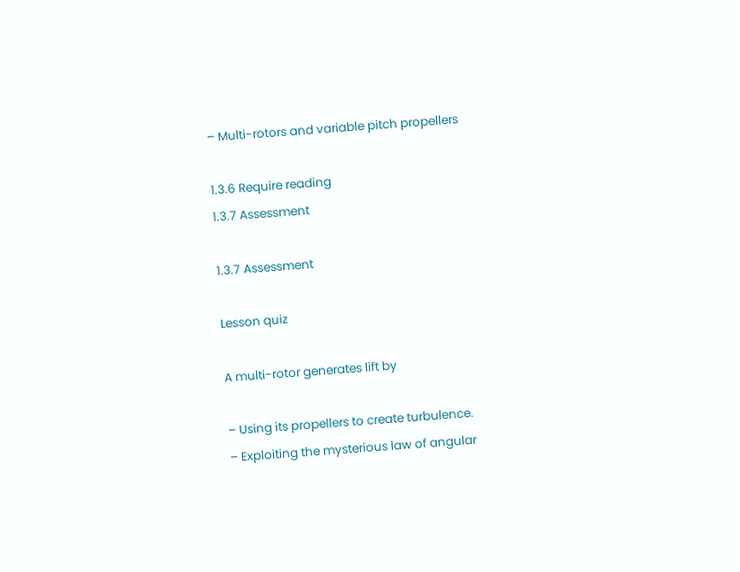– Multi-rotors and variable pitch propellers

1.3.6 Require reading
1.3.7 Assessment

1.3.7 Assessment

Lesson quiz

A multi-rotor generates lift by

– Using its propellers to create turbulence.
– Exploiting the mysterious law of angular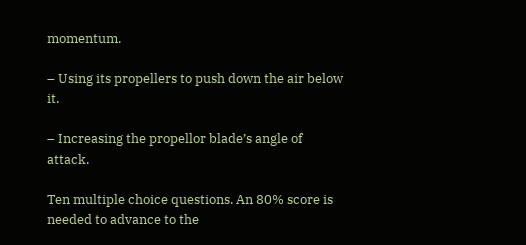momentum.

– Using its propellers to push down the air below it.

– Increasing the propellor blade’s angle of attack.

Ten multiple choice questions. An 80% score is needed to advance to the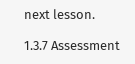next lesson.

1.3.7 Assessment